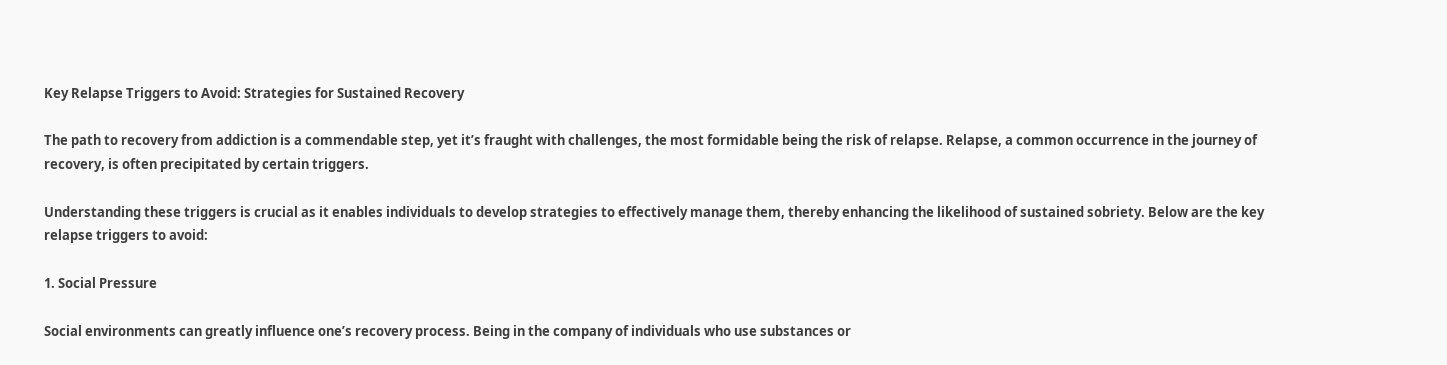Key Relapse Triggers to Avoid: Strategies for Sustained Recovery

The path to recovery from addiction is a commendable step, yet it’s fraught with challenges, the most formidable being the risk of relapse. Relapse, a common occurrence in the journey of recovery, is often precipitated by certain triggers.

Understanding these triggers is crucial as it enables individuals to develop strategies to effectively manage them, thereby enhancing the likelihood of sustained sobriety. Below are the key relapse triggers to avoid:

1. Social Pressure

Social environments can greatly influence one’s recovery process. Being in the company of individuals who use substances or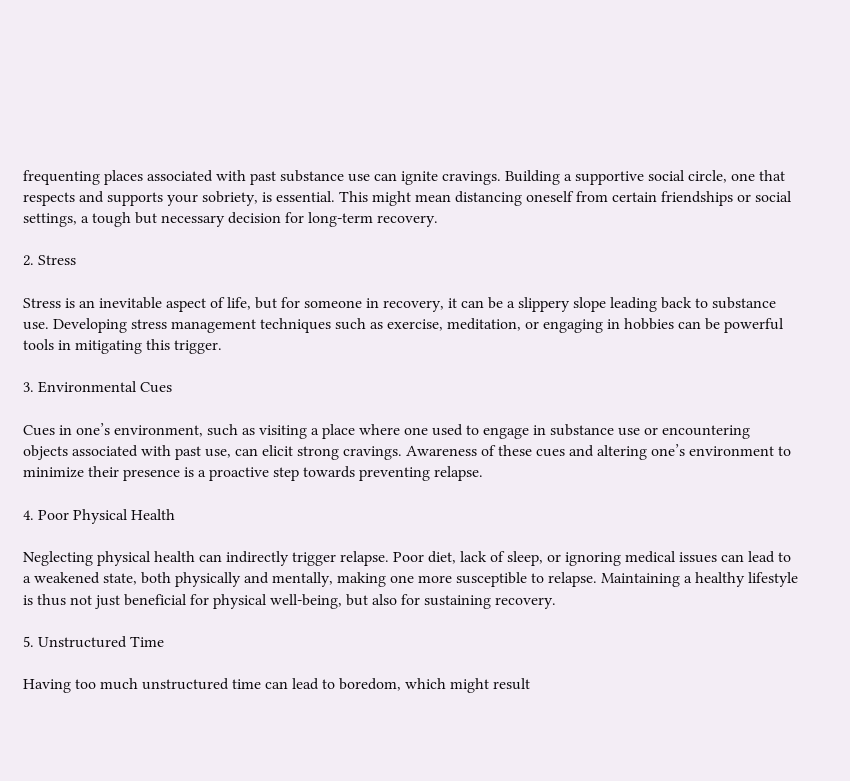frequenting places associated with past substance use can ignite cravings. Building a supportive social circle, one that respects and supports your sobriety, is essential. This might mean distancing oneself from certain friendships or social settings, a tough but necessary decision for long-term recovery.

2. Stress

Stress is an inevitable aspect of life, but for someone in recovery, it can be a slippery slope leading back to substance use. Developing stress management techniques such as exercise, meditation, or engaging in hobbies can be powerful tools in mitigating this trigger.

3. Environmental Cues

Cues in one’s environment, such as visiting a place where one used to engage in substance use or encountering objects associated with past use, can elicit strong cravings. Awareness of these cues and altering one’s environment to minimize their presence is a proactive step towards preventing relapse.

4. Poor Physical Health

Neglecting physical health can indirectly trigger relapse. Poor diet, lack of sleep, or ignoring medical issues can lead to a weakened state, both physically and mentally, making one more susceptible to relapse. Maintaining a healthy lifestyle is thus not just beneficial for physical well-being, but also for sustaining recovery.

5. Unstructured Time

Having too much unstructured time can lead to boredom, which might result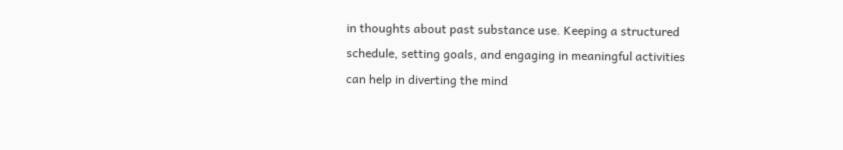in thoughts about past substance use. Keeping a structured schedule, setting goals, and engaging in meaningful activities can help in diverting the mind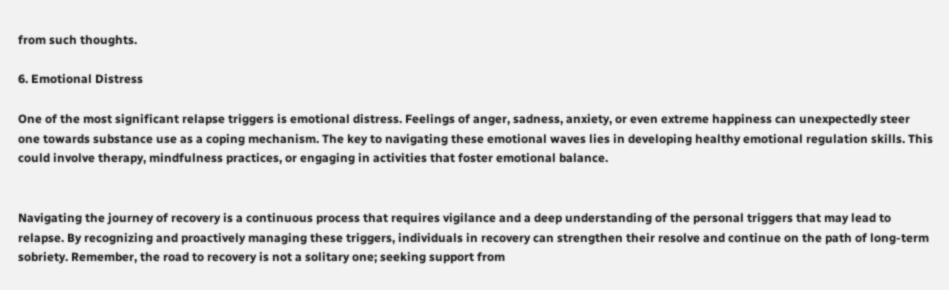from such thoughts.

6. Emotional Distress

One of the most significant relapse triggers is emotional distress. Feelings of anger, sadness, anxiety, or even extreme happiness can unexpectedly steer one towards substance use as a coping mechanism. The key to navigating these emotional waves lies in developing healthy emotional regulation skills. This could involve therapy, mindfulness practices, or engaging in activities that foster emotional balance.


Navigating the journey of recovery is a continuous process that requires vigilance and a deep understanding of the personal triggers that may lead to relapse. By recognizing and proactively managing these triggers, individuals in recovery can strengthen their resolve and continue on the path of long-term sobriety. Remember, the road to recovery is not a solitary one; seeking support from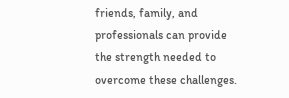friends, family, and professionals can provide the strength needed to overcome these challenges.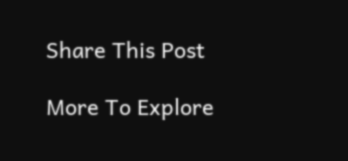Share This Post

More To Explore